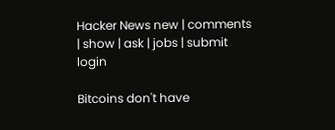Hacker News new | comments | show | ask | jobs | submit login

Bitcoins don't have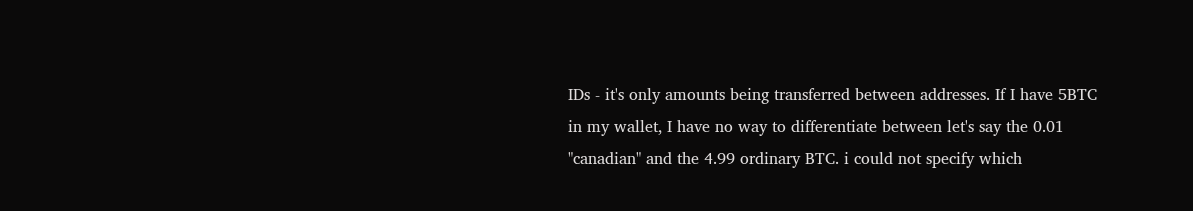IDs - it's only amounts being transferred between addresses. If I have 5BTC in my wallet, I have no way to differentiate between let's say the 0.01 "canadian" and the 4.99 ordinary BTC. i could not specify which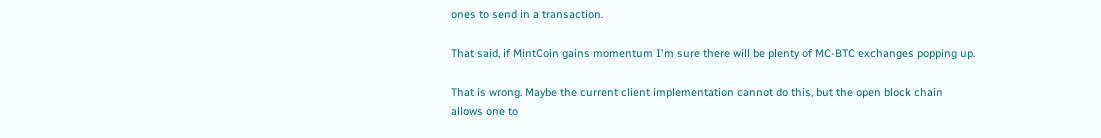ones to send in a transaction.

That said, if MintCoin gains momentum I'm sure there will be plenty of MC-BTC exchanges popping up.

That is wrong. Maybe the current client implementation cannot do this, but the open block chain allows one to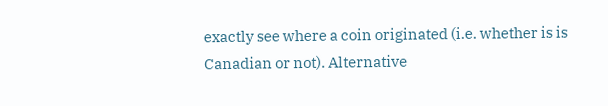exactly see where a coin originated (i.e. whether is is Canadian or not). Alternative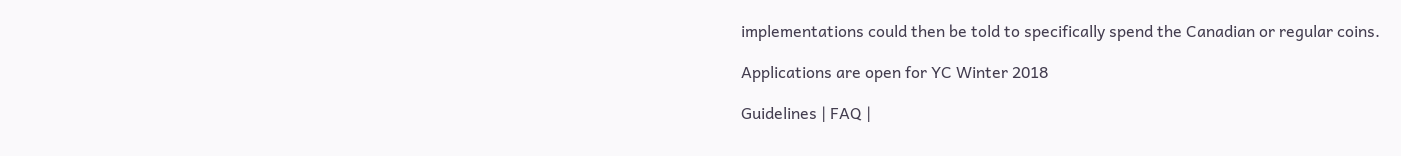implementations could then be told to specifically spend the Canadian or regular coins.

Applications are open for YC Winter 2018

Guidelines | FAQ |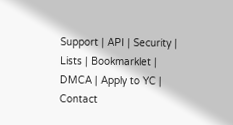Support | API | Security | Lists | Bookmarklet | DMCA | Apply to YC | Contact